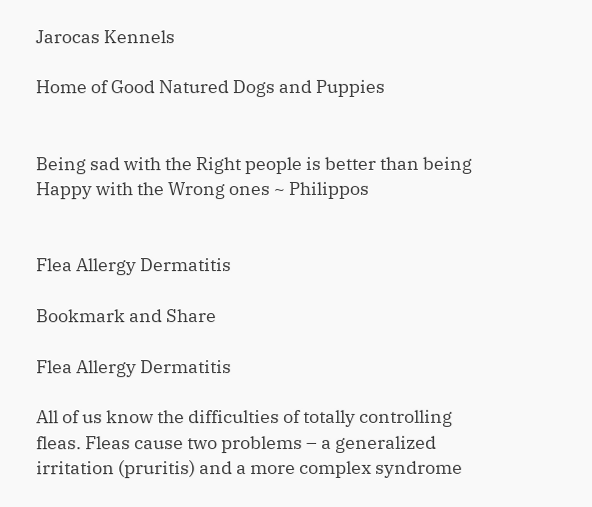Jarocas Kennels

Home of Good Natured Dogs and Puppies


Being sad with the Right people is better than being Happy with the Wrong ones ~ Philippos


Flea Allergy Dermatitis

Bookmark and Share

Flea Allergy Dermatitis

All of us know the difficulties of totally controlling fleas. Fleas cause two problems – a generalized irritation (pruritis) and a more complex syndrome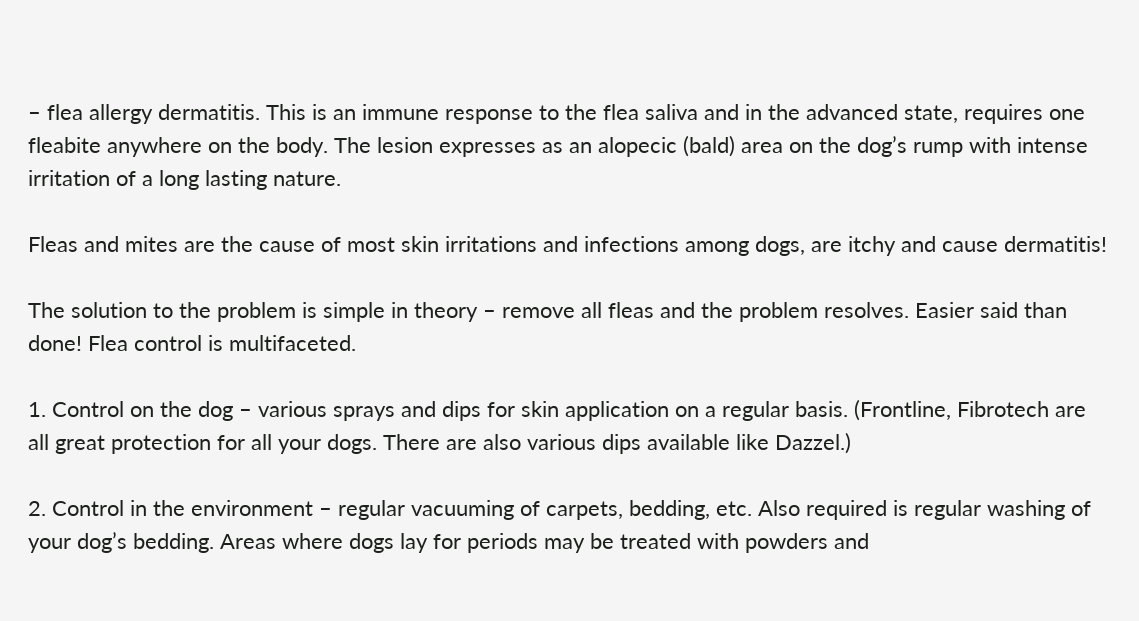– flea allergy dermatitis. This is an immune response to the flea saliva and in the advanced state, requires one fleabite anywhere on the body. The lesion expresses as an alopecic (bald) area on the dog’s rump with intense irritation of a long lasting nature.

Fleas and mites are the cause of most skin irritations and infections among dogs, are itchy and cause dermatitis!

The solution to the problem is simple in theory – remove all fleas and the problem resolves. Easier said than done! Flea control is multifaceted.

1. Control on the dog – various sprays and dips for skin application on a regular basis. (Frontline, Fibrotech are all great protection for all your dogs. There are also various dips available like Dazzel.)

2. Control in the environment – regular vacuuming of carpets, bedding, etc. Also required is regular washing of your dog’s bedding. Areas where dogs lay for periods may be treated with powders and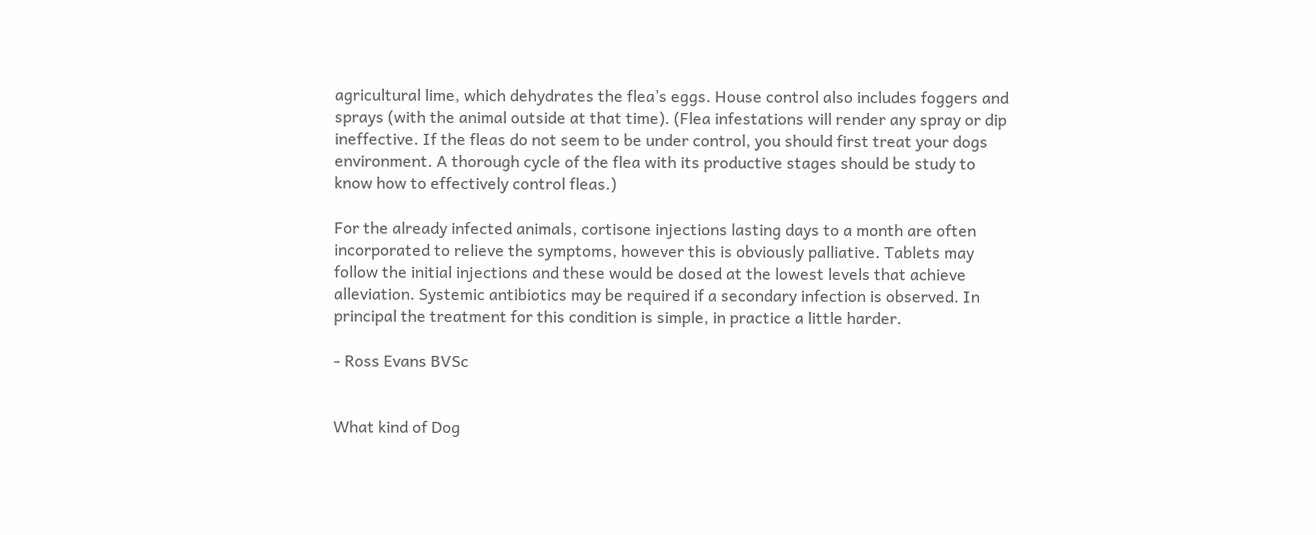agricultural lime, which dehydrates the flea’s eggs. House control also includes foggers and sprays (with the animal outside at that time). (Flea infestations will render any spray or dip ineffective. If the fleas do not seem to be under control, you should first treat your dogs environment. A thorough cycle of the flea with its productive stages should be study to know how to effectively control fleas.)

For the already infected animals, cortisone injections lasting days to a month are often incorporated to relieve the symptoms, however this is obviously palliative. Tablets may follow the initial injections and these would be dosed at the lowest levels that achieve alleviation. Systemic antibiotics may be required if a secondary infection is observed. In principal the treatment for this condition is simple, in practice a little harder.

- Ross Evans BVSc


What kind of Dog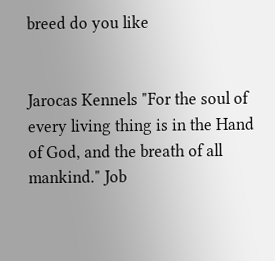breed do you like


Jarocas Kennels "For the soul of every living thing is in the Hand of God, and the breath of all mankind." Job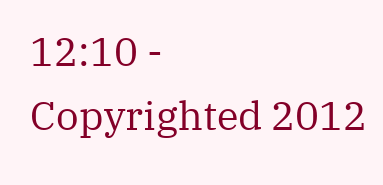12:10 - Copyrighted 2012